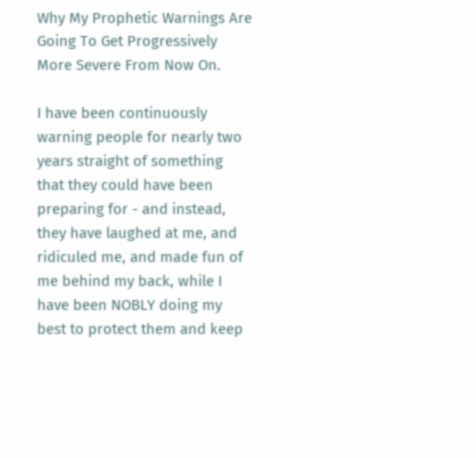Why My Prophetic Warnings Are Going To Get Progressively More Severe From Now On.

I have been continuously warning people for nearly two years straight of something that they could have been preparing for - and instead, they have laughed at me, and ridiculed me, and made fun of me behind my back, while I have been NOBLY doing my best to protect them and keep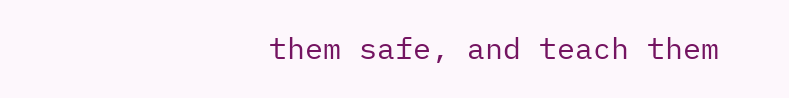them safe, and teach them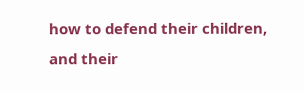how to defend their children, and their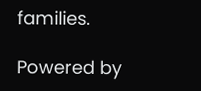families.

Powered by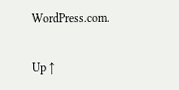WordPress.com.

Up ↑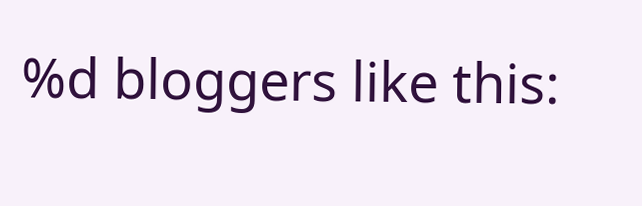%d bloggers like this: